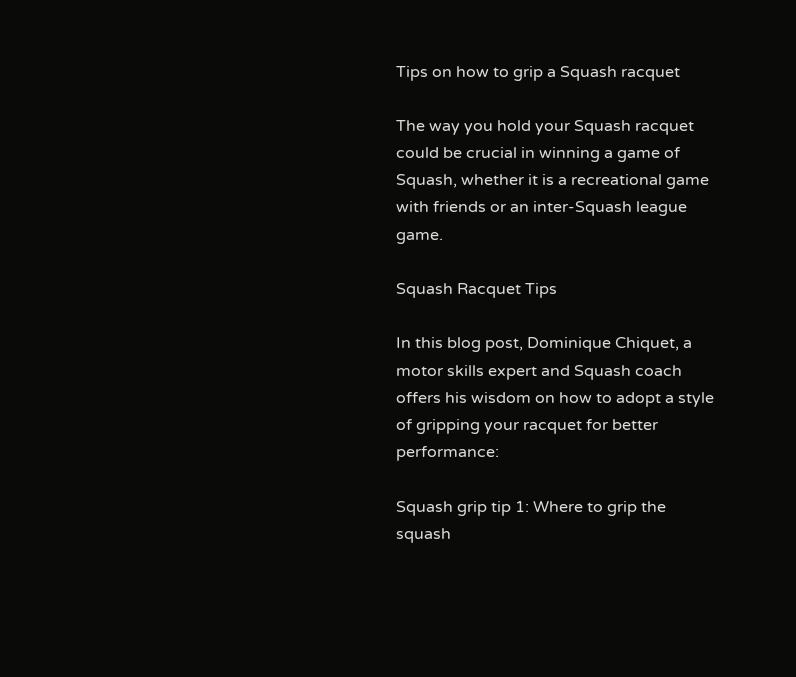Tips on how to grip a Squash racquet

The way you hold your Squash racquet could be crucial in winning a game of Squash, whether it is a recreational game with friends or an inter-Squash league game.

Squash Racquet Tips

In this blog post, Dominique Chiquet, a motor skills expert and Squash coach offers his wisdom on how to adopt a style of gripping your racquet for better performance:

Squash grip tip 1: Where to grip the squash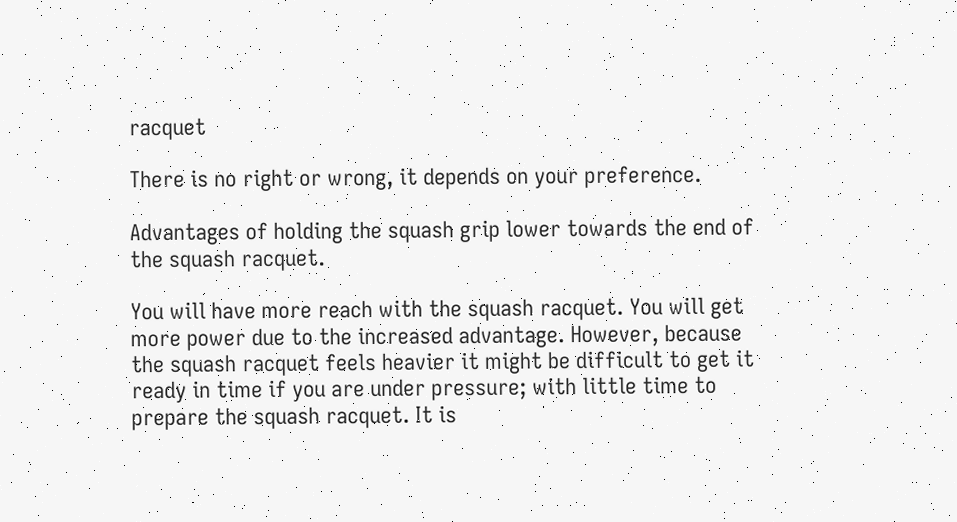racquet

There is no right or wrong, it depends on your preference.

Advantages of holding the squash grip lower towards the end of the squash racquet.

You will have more reach with the squash racquet. You will get more power due to the increased advantage. However, because the squash racquet feels heavier it might be difficult to get it ready in time if you are under pressure; with little time to prepare the squash racquet. It is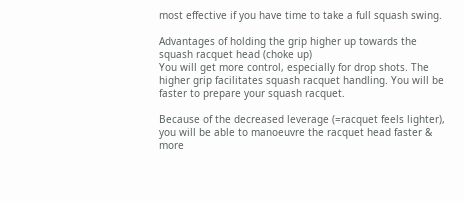most effective if you have time to take a full squash swing.

Advantages of holding the grip higher up towards the squash racquet head (choke up)
You will get more control, especially for drop shots. The higher grip facilitates squash racquet handling. You will be faster to prepare your squash racquet.

Because of the decreased leverage (=racquet feels lighter), you will be able to manoeuvre the racquet head faster & more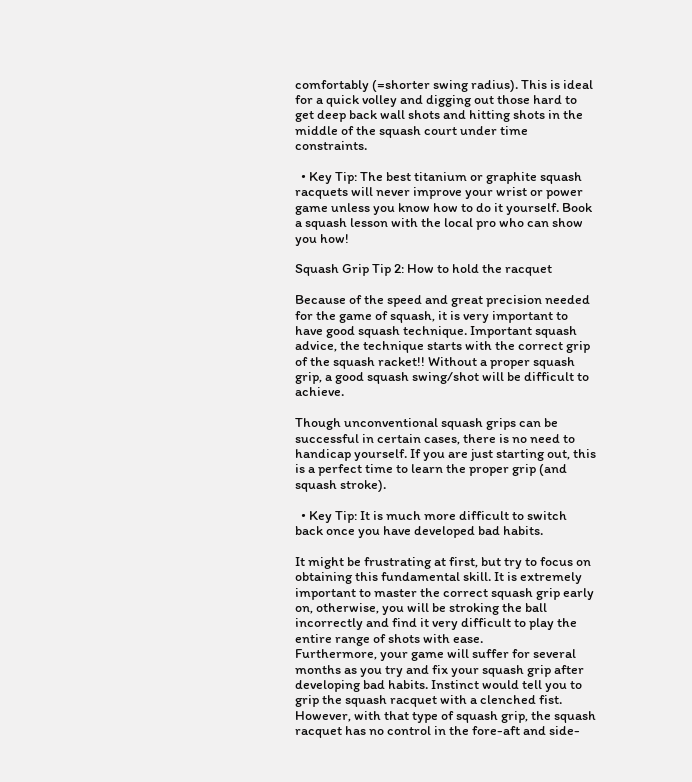comfortably (=shorter swing radius). This is ideal for a quick volley and digging out those hard to get deep back wall shots and hitting shots in the middle of the squash court under time constraints.

  • Key Tip: The best titanium or graphite squash racquets will never improve your wrist or power game unless you know how to do it yourself. Book a squash lesson with the local pro who can show you how!

Squash Grip Tip 2: How to hold the racquet

Because of the speed and great precision needed for the game of squash, it is very important to have good squash technique. Important squash advice, the technique starts with the correct grip of the squash racket!! Without a proper squash grip, a good squash swing/shot will be difficult to achieve.

Though unconventional squash grips can be successful in certain cases, there is no need to handicap yourself. If you are just starting out, this is a perfect time to learn the proper grip (and squash stroke).

  • Key Tip: It is much more difficult to switch back once you have developed bad habits.

It might be frustrating at first, but try to focus on obtaining this fundamental skill. It is extremely important to master the correct squash grip early on, otherwise, you will be stroking the ball incorrectly and find it very difficult to play the entire range of shots with ease.
Furthermore, your game will suffer for several months as you try and fix your squash grip after developing bad habits. Instinct would tell you to grip the squash racquet with a clenched fist. However, with that type of squash grip, the squash racquet has no control in the fore-aft and side-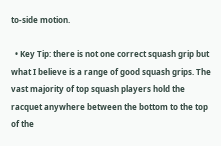to-side motion.

  • Key Tip: there is not one correct squash grip but what I believe is a range of good squash grips. The vast majority of top squash players hold the racquet anywhere between the bottom to the top of the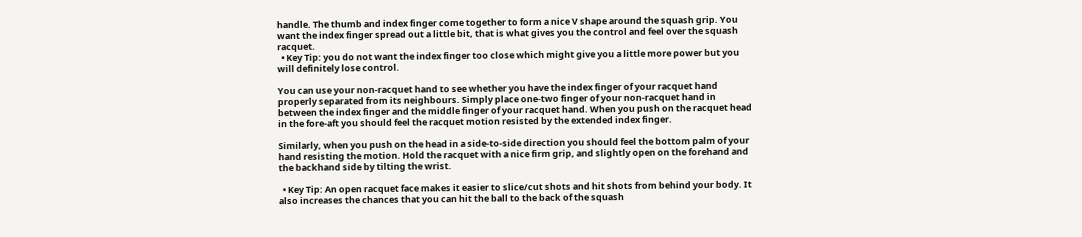handle. The thumb and index finger come together to form a nice V shape around the squash grip. You want the index finger spread out a little bit, that is what gives you the control and feel over the squash racquet.
  • Key Tip: you do not want the index finger too close which might give you a little more power but you will definitely lose control.

You can use your non-racquet hand to see whether you have the index finger of your racquet hand properly separated from its neighbours. Simply place one-two finger of your non-racquet hand in between the index finger and the middle finger of your racquet hand. When you push on the racquet head in the fore-aft you should feel the racquet motion resisted by the extended index finger.

Similarly, when you push on the head in a side-to-side direction you should feel the bottom palm of your hand resisting the motion. Hold the racquet with a nice firm grip, and slightly open on the forehand and the backhand side by tilting the wrist.

  • Key Tip: An open racquet face makes it easier to slice/cut shots and hit shots from behind your body. It also increases the chances that you can hit the ball to the back of the squash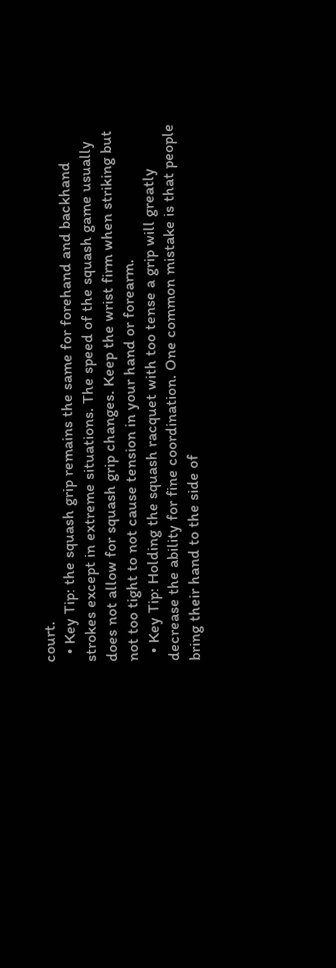court.
  • Key Tip: the squash grip remains the same for forehand and backhand strokes except in extreme situations. The speed of the squash game usually does not allow for squash grip changes. Keep the wrist firm when striking but not too tight to not cause tension in your hand or forearm.
  • Key Tip: Holding the squash racquet with too tense a grip will greatly decrease the ability for fine coordination. One common mistake is that people bring their hand to the side of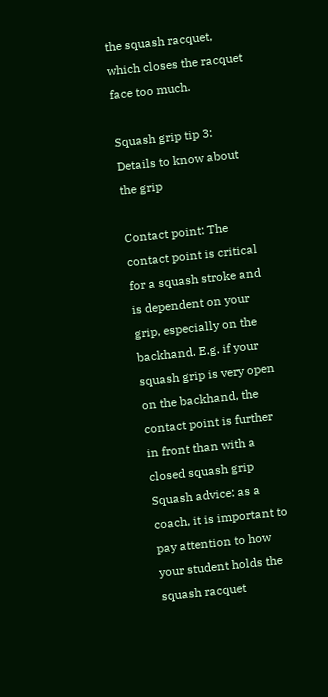the squash racquet, which closes the racquet face too much.

Squash grip tip 3: Details to know about the grip

Contact point: The contact point is critical for a squash stroke and is dependent on your grip, especially on the backhand. E.g. if your squash grip is very open on the backhand, the contact point is further in front than with a closed squash grip Squash advice: as a coach, it is important to pay attention to how your student holds the squash racquet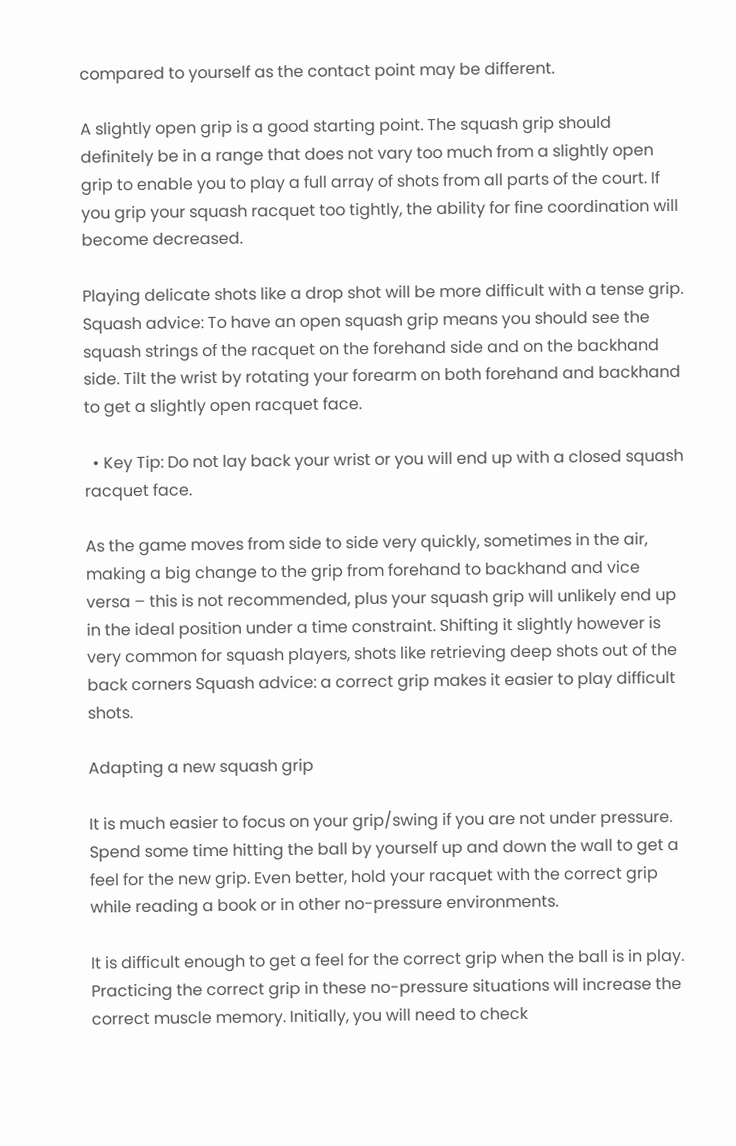compared to yourself as the contact point may be different.

A slightly open grip is a good starting point. The squash grip should definitely be in a range that does not vary too much from a slightly open grip to enable you to play a full array of shots from all parts of the court. If you grip your squash racquet too tightly, the ability for fine coordination will become decreased.

Playing delicate shots like a drop shot will be more difficult with a tense grip. Squash advice: To have an open squash grip means you should see the squash strings of the racquet on the forehand side and on the backhand side. Tilt the wrist by rotating your forearm on both forehand and backhand to get a slightly open racquet face.

  • Key Tip: Do not lay back your wrist or you will end up with a closed squash racquet face.

As the game moves from side to side very quickly, sometimes in the air, making a big change to the grip from forehand to backhand and vice versa – this is not recommended, plus your squash grip will unlikely end up in the ideal position under a time constraint. Shifting it slightly however is very common for squash players, shots like retrieving deep shots out of the back corners Squash advice: a correct grip makes it easier to play difficult shots.

Adapting a new squash grip

It is much easier to focus on your grip/swing if you are not under pressure. Spend some time hitting the ball by yourself up and down the wall to get a feel for the new grip. Even better, hold your racquet with the correct grip while reading a book or in other no-pressure environments.

It is difficult enough to get a feel for the correct grip when the ball is in play. Practicing the correct grip in these no-pressure situations will increase the correct muscle memory. Initially, you will need to check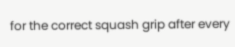for the correct squash grip after every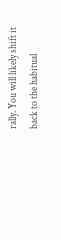rally. You will likely shift it back to the habitual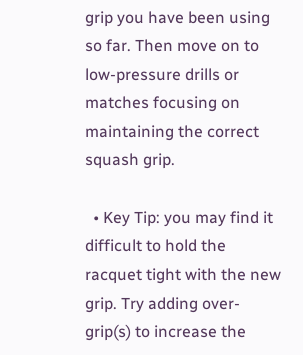grip you have been using so far. Then move on to low-pressure drills or matches focusing on maintaining the correct squash grip.

  • Key Tip: you may find it difficult to hold the racquet tight with the new grip. Try adding over-grip(s) to increase the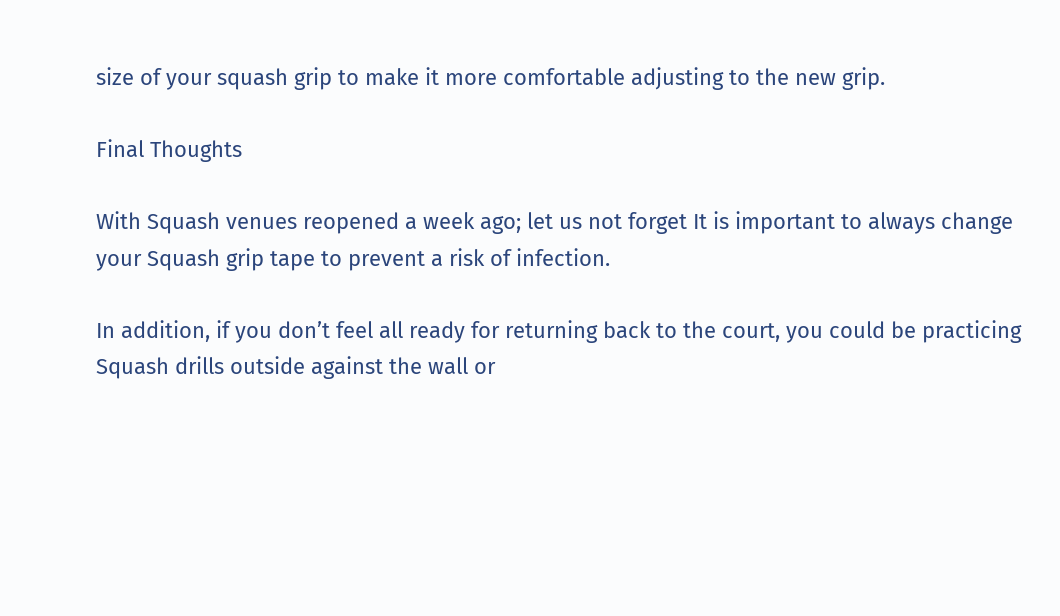size of your squash grip to make it more comfortable adjusting to the new grip.

Final Thoughts

With Squash venues reopened a week ago; let us not forget It is important to always change your Squash grip tape to prevent a risk of infection.

In addition, if you don’t feel all ready for returning back to the court, you could be practicing Squash drills outside against the wall or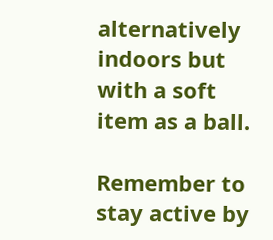alternatively indoors but with a soft item as a ball.

Remember to stay active by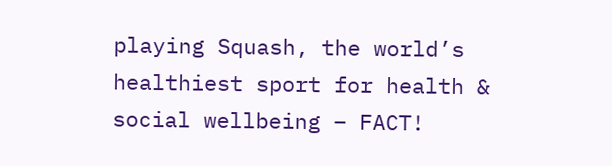playing Squash, the world’s healthiest sport for health & social wellbeing – FACT!